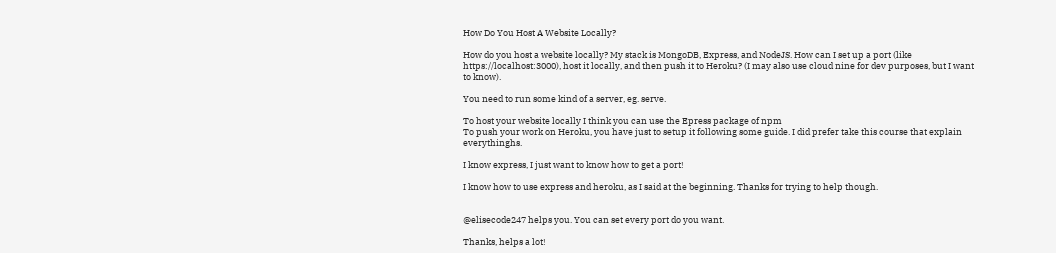How Do You Host A Website Locally?

How do you host a website locally? My stack is MongoDB, Express, and NodeJS. How can I set up a port (like https://localhost:3000), host it locally, and then push it to Heroku? (I may also use cloud nine for dev purposes, but I want to know).

You need to run some kind of a server, eg. serve.

To host your website locally I think you can use the Epress package of npm
To push your work on Heroku, you have just to setup it following some guide. I did prefer take this course that explain everythinghs.

I know express, I just want to know how to get a port!

I know how to use express and heroku, as I said at the beginning. Thanks for trying to help though.


@elisecode247 helps you. You can set every port do you want.

Thanks, helps a lot!